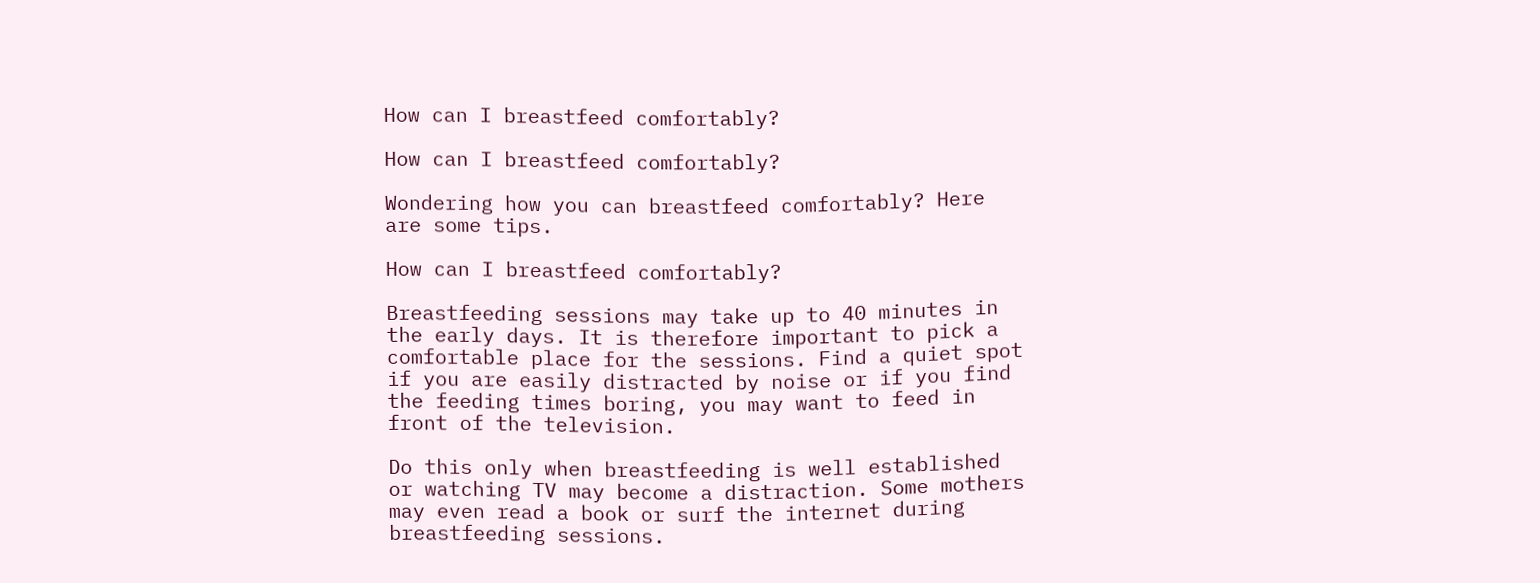How can I breastfeed comfortably?

How can I breastfeed comfortably?

Wondering how you can breastfeed comfortably? Here are some tips.

How can I breastfeed comfortably?

Breastfeeding sessions may take up to 40 minutes in the early days. It is therefore important to pick a comfortable place for the sessions. Find a quiet spot if you are easily distracted by noise or if you find the feeding times boring, you may want to feed in front of the television.

Do this only when breastfeeding is well established or watching TV may become a distraction. Some mothers may even read a book or surf the internet during breastfeeding sessions.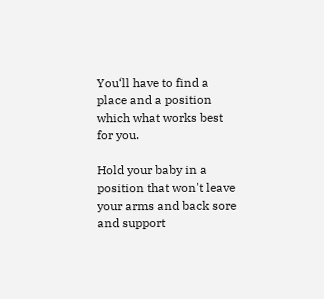You‘ll have to find a place and a position which what works best for you.

Hold your baby in a position that won't leave your arms and back sore and support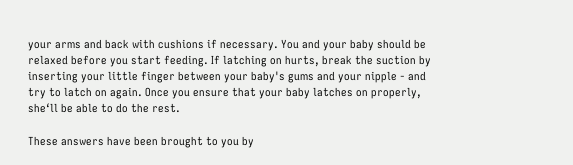your arms and back with cushions if necessary. You and your baby should be relaxed before you start feeding. If latching on hurts, break the suction by inserting your little finger between your baby's gums and your nipple - and try to latch on again. Once you ensure that your baby latches on properly, she‘ll be able to do the rest.

These answers have been brought to you by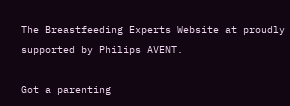The Breastfeeding Experts Website at proudly supported by Philips AVENT.

Got a parenting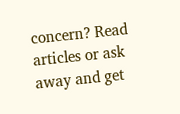concern? Read articles or ask away and get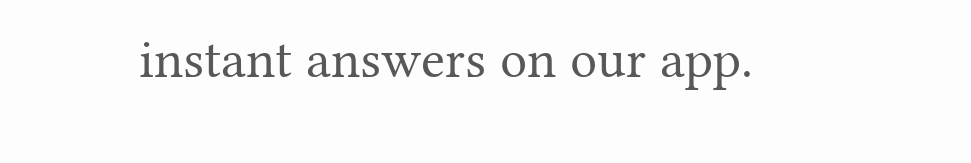instant answers on our app.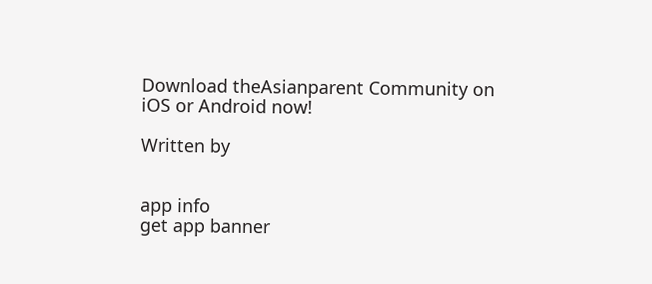Download theAsianparent Community on iOS or Android now!

Written by


app info
get app banner